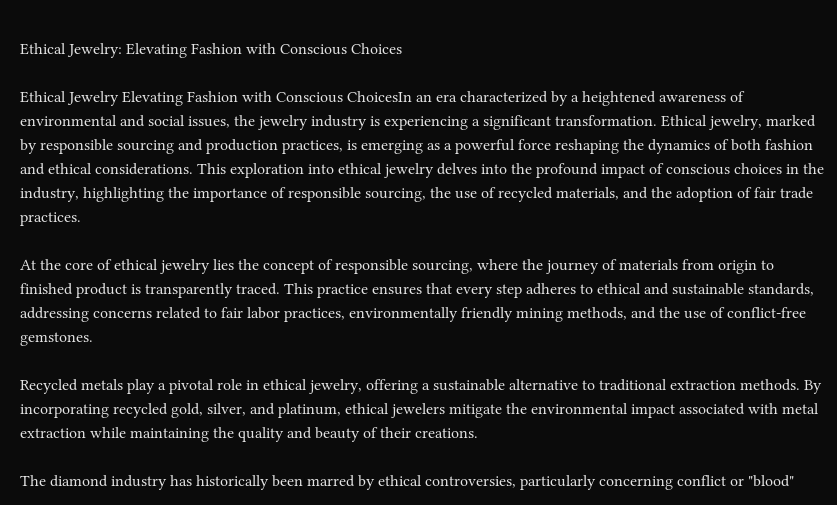Ethical Jewelry: Elevating Fashion with Conscious Choices

Ethical Jewelry Elevating Fashion with Conscious ChoicesIn an era characterized by a heightened awareness of environmental and social issues, the jewelry industry is experiencing a significant transformation. Ethical jewelry, marked by responsible sourcing and production practices, is emerging as a powerful force reshaping the dynamics of both fashion and ethical considerations. This exploration into ethical jewelry delves into the profound impact of conscious choices in the industry, highlighting the importance of responsible sourcing, the use of recycled materials, and the adoption of fair trade practices.

At the core of ethical jewelry lies the concept of responsible sourcing, where the journey of materials from origin to finished product is transparently traced. This practice ensures that every step adheres to ethical and sustainable standards, addressing concerns related to fair labor practices, environmentally friendly mining methods, and the use of conflict-free gemstones.

Recycled metals play a pivotal role in ethical jewelry, offering a sustainable alternative to traditional extraction methods. By incorporating recycled gold, silver, and platinum, ethical jewelers mitigate the environmental impact associated with metal extraction while maintaining the quality and beauty of their creations.

The diamond industry has historically been marred by ethical controversies, particularly concerning conflict or "blood"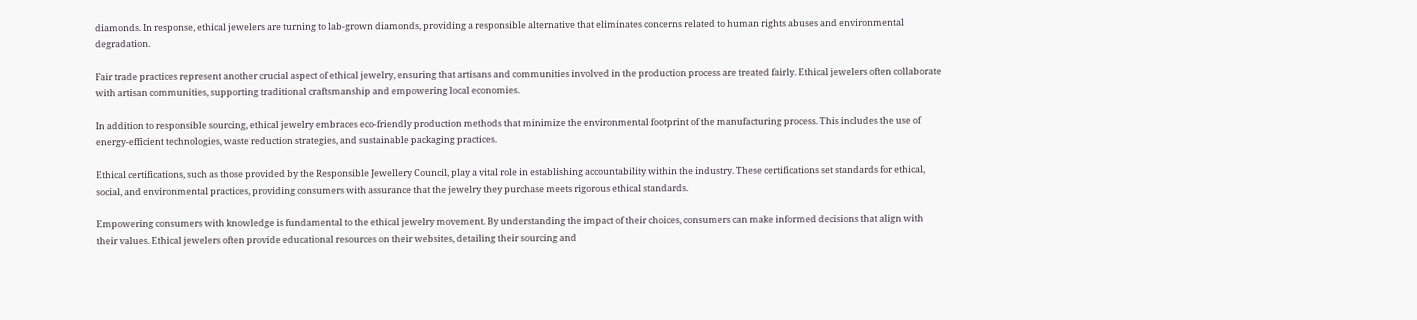diamonds. In response, ethical jewelers are turning to lab-grown diamonds, providing a responsible alternative that eliminates concerns related to human rights abuses and environmental degradation.

Fair trade practices represent another crucial aspect of ethical jewelry, ensuring that artisans and communities involved in the production process are treated fairly. Ethical jewelers often collaborate with artisan communities, supporting traditional craftsmanship and empowering local economies.

In addition to responsible sourcing, ethical jewelry embraces eco-friendly production methods that minimize the environmental footprint of the manufacturing process. This includes the use of energy-efficient technologies, waste reduction strategies, and sustainable packaging practices.

Ethical certifications, such as those provided by the Responsible Jewellery Council, play a vital role in establishing accountability within the industry. These certifications set standards for ethical, social, and environmental practices, providing consumers with assurance that the jewelry they purchase meets rigorous ethical standards.

Empowering consumers with knowledge is fundamental to the ethical jewelry movement. By understanding the impact of their choices, consumers can make informed decisions that align with their values. Ethical jewelers often provide educational resources on their websites, detailing their sourcing and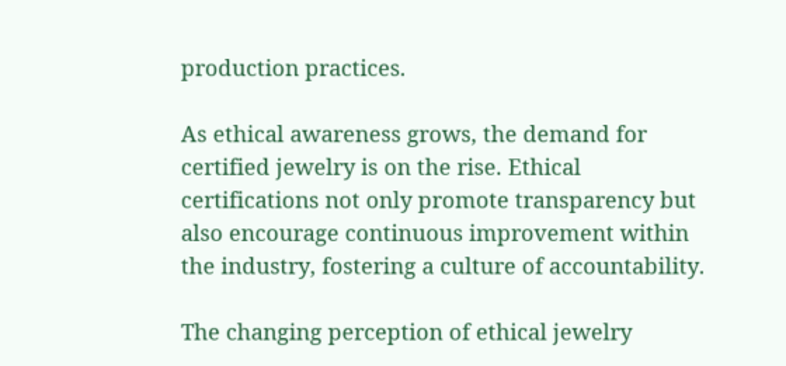production practices.

As ethical awareness grows, the demand for certified jewelry is on the rise. Ethical certifications not only promote transparency but also encourage continuous improvement within the industry, fostering a culture of accountability.

The changing perception of ethical jewelry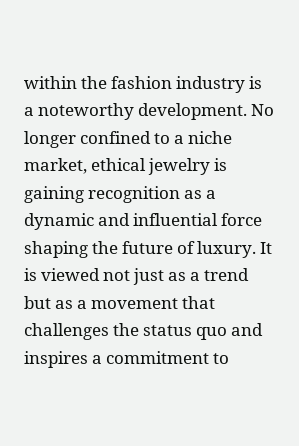within the fashion industry is a noteworthy development. No longer confined to a niche market, ethical jewelry is gaining recognition as a dynamic and influential force shaping the future of luxury. It is viewed not just as a trend but as a movement that challenges the status quo and inspires a commitment to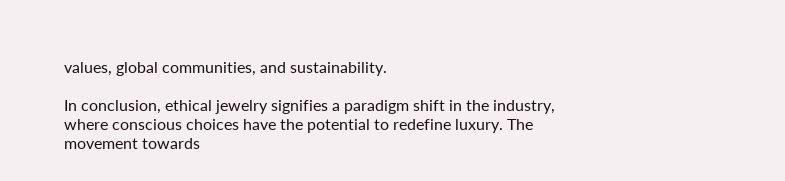values, global communities, and sustainability.

In conclusion, ethical jewelry signifies a paradigm shift in the industry, where conscious choices have the potential to redefine luxury. The movement towards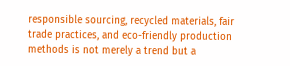responsible sourcing, recycled materials, fair trade practices, and eco-friendly production methods is not merely a trend but a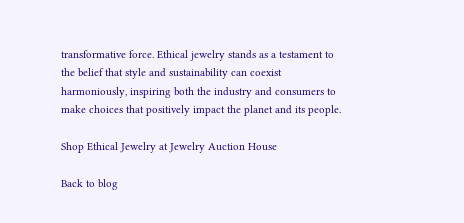transformative force. Ethical jewelry stands as a testament to the belief that style and sustainability can coexist harmoniously, inspiring both the industry and consumers to make choices that positively impact the planet and its people.

Shop Ethical Jewelry at Jewelry Auction House

Back to blog